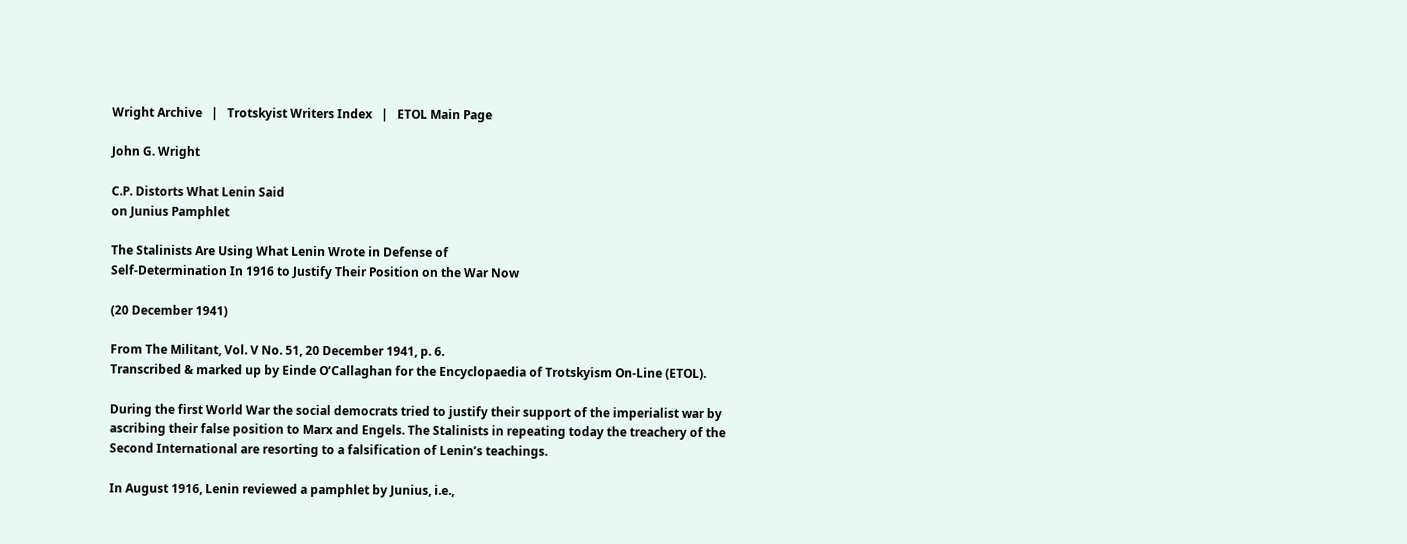Wright Archive   |   Trotskyist Writers Index   |   ETOL Main Page

John G. Wright

C.P. Distorts What Lenin Said
on Junius Pamphlet

The Stalinists Are Using What Lenin Wrote in Defense of
Self-Determination In 1916 to Justify Their Position on the War Now

(20 December 1941)

From The Militant, Vol. V No. 51, 20 December 1941, p. 6.
Transcribed & marked up by Einde O’Callaghan for the Encyclopaedia of Trotskyism On-Line (ETOL).

During the first World War the social democrats tried to justify their support of the imperialist war by ascribing their false position to Marx and Engels. The Stalinists in repeating today the treachery of the Second International are resorting to a falsification of Lenin’s teachings.

In August 1916, Lenin reviewed a pamphlet by Junius, i.e.,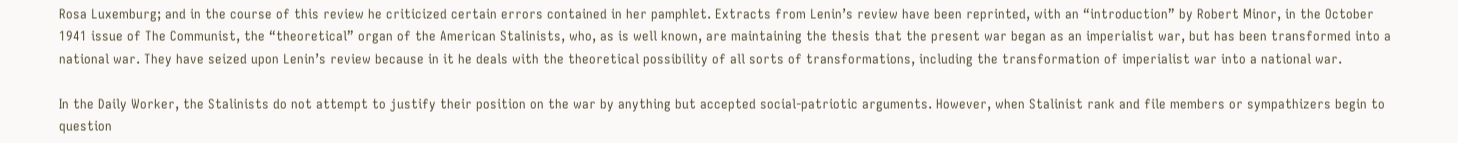Rosa Luxemburg; and in the course of this review he criticized certain errors contained in her pamphlet. Extracts from Lenin’s review have been reprinted, with an “introduction” by Robert Minor, in the October 1941 issue of The Communist, the “theoretical” organ of the American Stalinists, who, as is well known, are maintaining the thesis that the present war began as an imperialist war, but has been transformed into a national war. They have seized upon Lenin’s review because in it he deals with the theoretical possibility of all sorts of transformations, including the transformation of imperialist war into a national war.

In the Daily Worker, the Stalinists do not attempt to justify their position on the war by anything but accepted social-patriotic arguments. However, when Stalinist rank and file members or sympathizers begin to question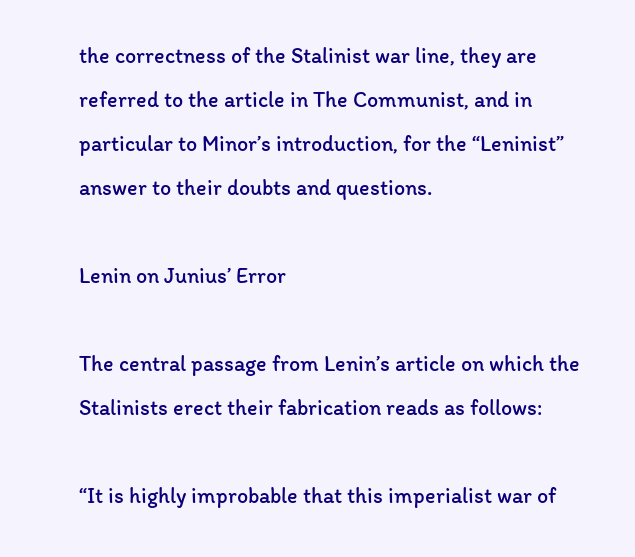the correctness of the Stalinist war line, they are referred to the article in The Communist, and in particular to Minor’s introduction, for the “Leninist” answer to their doubts and questions.

Lenin on Junius’ Error

The central passage from Lenin’s article on which the Stalinists erect their fabrication reads as follows:

“It is highly improbable that this imperialist war of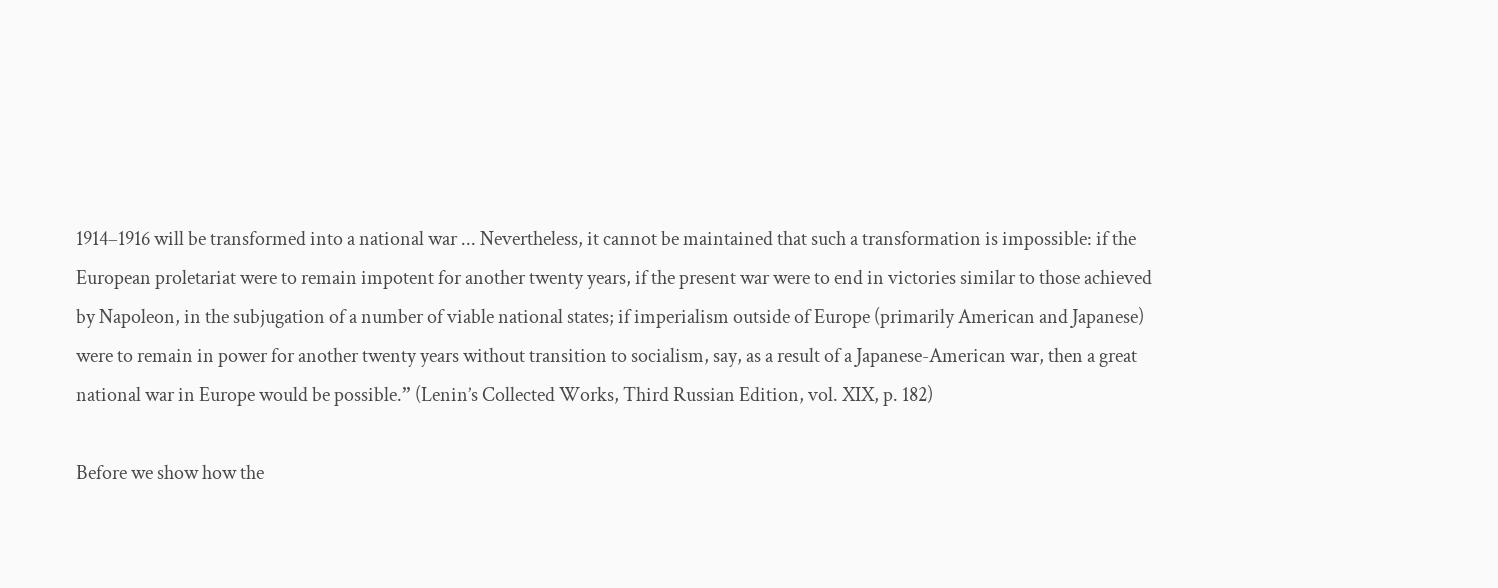1914–1916 will be transformed into a national war ... Nevertheless, it cannot be maintained that such a transformation is impossible: if the European proletariat were to remain impotent for another twenty years, if the present war were to end in victories similar to those achieved by Napoleon, in the subjugation of a number of viable national states; if imperialism outside of Europe (primarily American and Japanese) were to remain in power for another twenty years without transition to socialism, say, as a result of a Japanese-American war, then a great national war in Europe would be possible.” (Lenin’s Collected Works, Third Russian Edition, vol. XIX, p. 182)

Before we show how the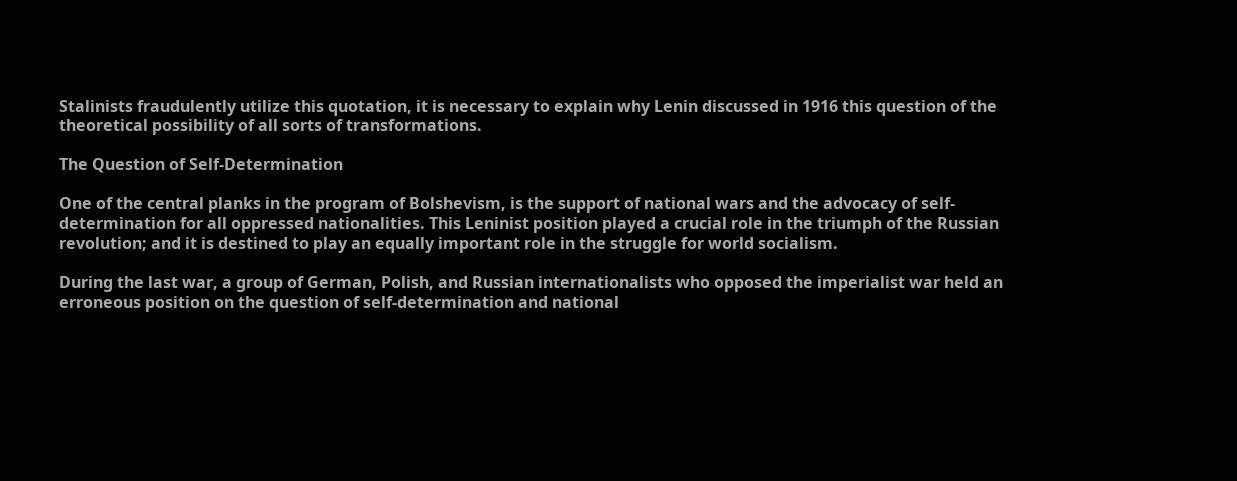Stalinists fraudulently utilize this quotation, it is necessary to explain why Lenin discussed in 1916 this question of the theoretical possibility of all sorts of transformations.

The Question of Self-Determination

One of the central planks in the program of Bolshevism, is the support of national wars and the advocacy of self-determination for all oppressed nationalities. This Leninist position played a crucial role in the triumph of the Russian revolution; and it is destined to play an equally important role in the struggle for world socialism.

During the last war, a group of German, Polish, and Russian internationalists who opposed the imperialist war held an erroneous position on the question of self-determination and national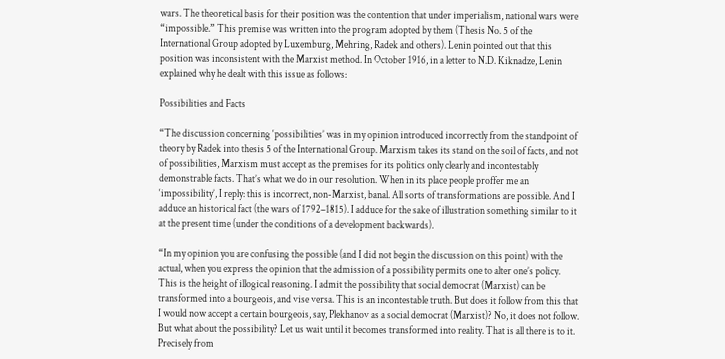wars. The theoretical basis for their position was the contention that under imperialism, national wars were “impossible.” This premise was written into the program adopted by them (Thesis No. 5 of the International Group adopted by Luxemburg, Mehring, Radek and others). Lenin pointed out that this position was inconsistent with the Marxist method. In October 1916, in a letter to N.D. Kiknadze, Lenin explained why he dealt with this issue as follows:

Possibilities and Facts

“The discussion concerning ‘possibilities’ was in my opinion introduced incorrectly from the standpoint of theory by Radek into thesis 5 of the International Group. Marxism takes its stand on the soil of facts, and not of possibilities, Marxism must accept as the premises for its politics only clearly and incontestably demonstrable facts. That’s what we do in our resolution. When in its place people proffer me an ‘impossibility’, I reply: this is incorrect, non-Marxist, banal. All sorts of transformations are possible. And I adduce an historical fact (the wars of 1792–1815). I adduce for the sake of illustration something similar to it at the present time (under the conditions of a development backwards).

“In my opinion you are confusing the possible (and I did not begin the discussion on this point) with the actual, when you express the opinion that the admission of a possibility permits one to alter one’s policy. This is the height of illogical reasoning. I admit the possibility that social democrat (Marxist) can be transformed into a bourgeois, and vise versa. This is an incontestable truth. But does it follow from this that I would now accept a certain bourgeois, say, Plekhanov as a social democrat (Marxist)? No, it does not follow. But what about the possibility? Let us wait until it becomes transformed into reality. That is all there is to it. Precisely from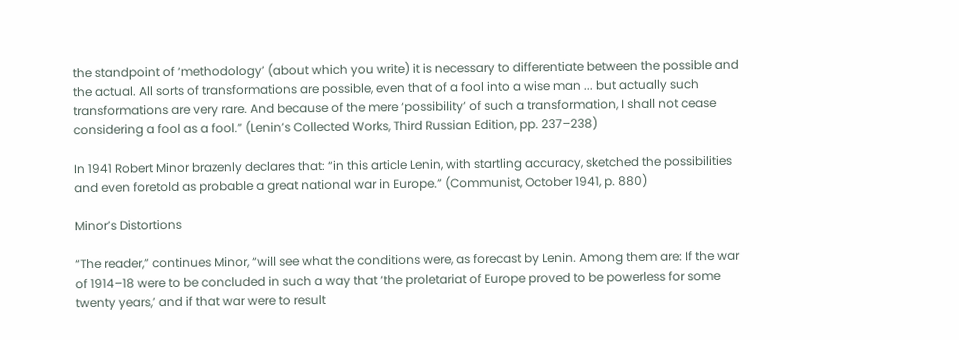the standpoint of ‘methodology’ (about which you write) it is necessary to differentiate between the possible and the actual. All sorts of transformations are possible, even that of a fool into a wise man ... but actually such transformations are very rare. And because of the mere ‘possibility’ of such a transformation, I shall not cease considering a fool as a fool.” (Lenin’s Collected Works, Third Russian Edition, pp. 237–238)

In 1941 Robert Minor brazenly declares that: “in this article Lenin, with startling accuracy, sketched the possibilities and even foretold as probable a great national war in Europe.” (Communist, October 1941, p. 880)

Minor’s Distortions

“The reader,” continues Minor, “will see what the conditions were, as forecast by Lenin. Among them are: If the war of 1914–18 were to be concluded in such a way that ‘the proletariat of Europe proved to be powerless for some twenty years,’ and if that war were to result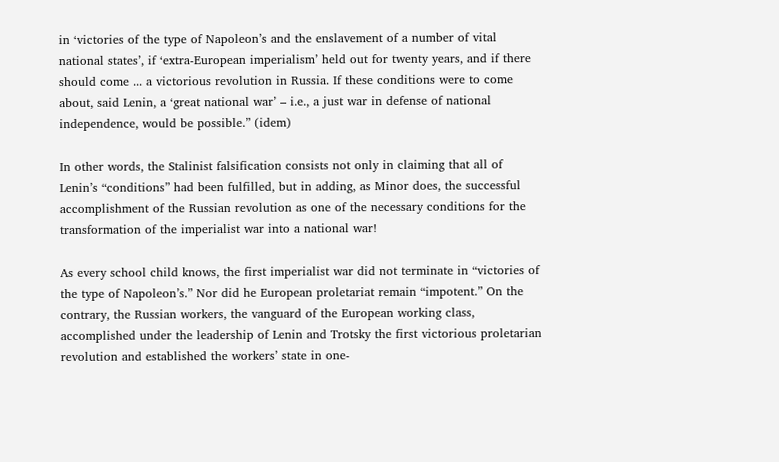in ‘victories of the type of Napoleon’s and the enslavement of a number of vital national states’, if ‘extra-European imperialism’ held out for twenty years, and if there should come ... a victorious revolution in Russia. If these conditions were to come about, said Lenin, a ‘great national war’ – i.e., a just war in defense of national independence, would be possible.” (idem)

In other words, the Stalinist falsification consists not only in claiming that all of Lenin’s “conditions” had been fulfilled, but in adding, as Minor does, the successful accomplishment of the Russian revolution as one of the necessary conditions for the transformation of the imperialist war into a national war!

As every school child knows, the first imperialist war did not terminate in “victories of the type of Napoleon’s.” Nor did he European proletariat remain “impotent.” On the contrary, the Russian workers, the vanguard of the European working class, accomplished under the leadership of Lenin and Trotsky the first victorious proletarian revolution and established the workers’ state in one-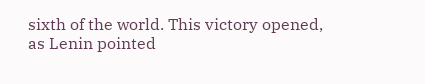sixth of the world. This victory opened, as Lenin pointed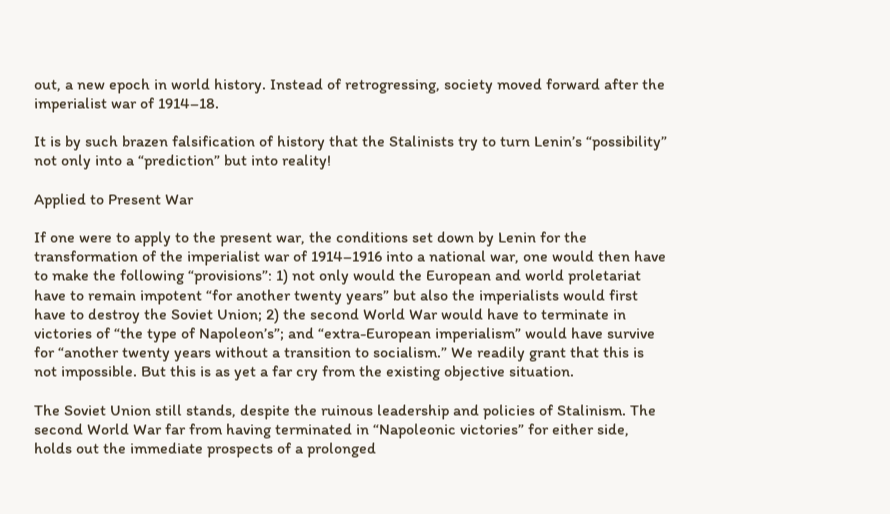out, a new epoch in world history. Instead of retrogressing, society moved forward after the imperialist war of 1914–18.

It is by such brazen falsification of history that the Stalinists try to turn Lenin’s “possibility” not only into a “prediction” but into reality!

Applied to Present War

If one were to apply to the present war, the conditions set down by Lenin for the transformation of the imperialist war of 1914–1916 into a national war, one would then have to make the following “provisions”: 1) not only would the European and world proletariat have to remain impotent “for another twenty years” but also the imperialists would first have to destroy the Soviet Union; 2) the second World War would have to terminate in victories of “the type of Napoleon’s”; and “extra-European imperialism” would have survive for “another twenty years without a transition to socialism.” We readily grant that this is not impossible. But this is as yet a far cry from the existing objective situation.

The Soviet Union still stands, despite the ruinous leadership and policies of Stalinism. The second World War far from having terminated in “Napoleonic victories” for either side, holds out the immediate prospects of a prolonged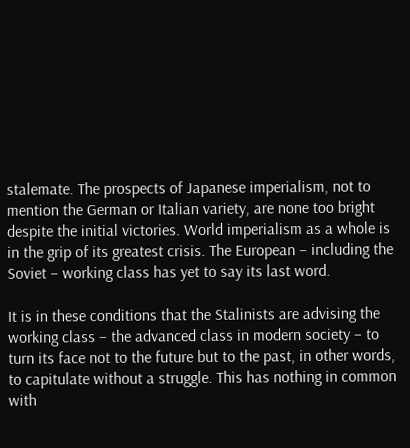stalemate. The prospects of Japanese imperialism, not to mention the German or Italian variety, are none too bright despite the initial victories. World imperialism as a whole is in the grip of its greatest crisis. The European – including the Soviet – working class has yet to say its last word.

It is in these conditions that the Stalinists are advising the working class – the advanced class in modern society – to turn its face not to the future but to the past, in other words, to capitulate without a struggle. This has nothing in common with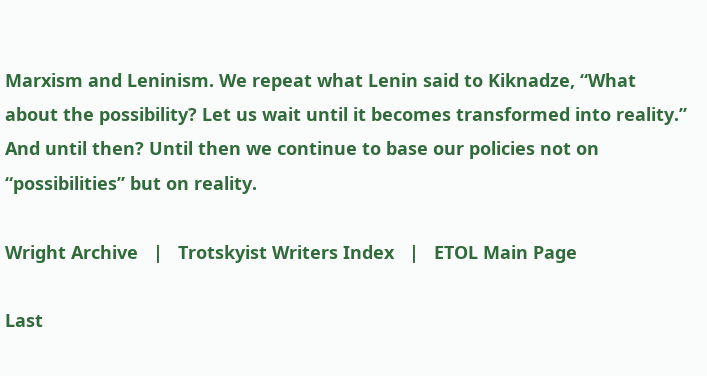Marxism and Leninism. We repeat what Lenin said to Kiknadze, “What about the possibility? Let us wait until it becomes transformed into reality.” And until then? Until then we continue to base our policies not on “possibilities” but on reality.

Wright Archive   |   Trotskyist Writers Index   |   ETOL Main Page

Last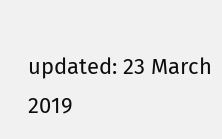updated: 23 March 2019